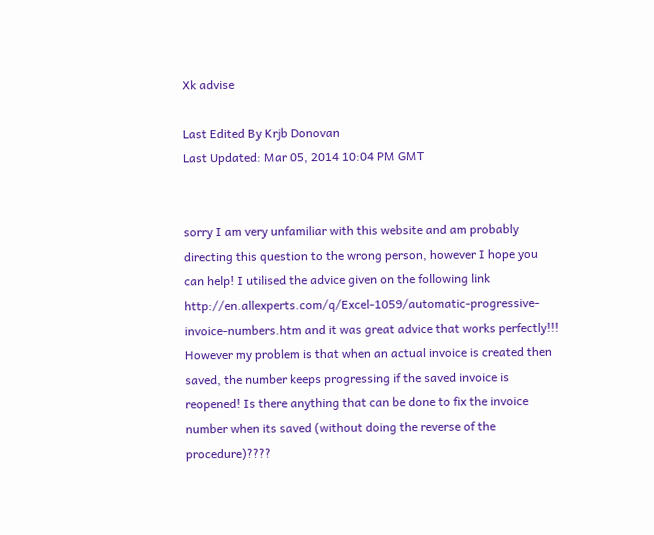Xk advise

Last Edited By Krjb Donovan
Last Updated: Mar 05, 2014 10:04 PM GMT


sorry I am very unfamiliar with this website and am probably directing this question to the wrong person, however I hope you can help! I utilised the advice given on the following link http://en.allexperts.com/q/Excel-1059/automatic-progressive-invoice-numbers.htm and it was great advice that works perfectly!!! However my problem is that when an actual invoice is created then saved, the number keeps progressing if the saved invoice is reopened! Is there anything that can be done to fix the invoice number when its saved (without doing the reverse of the procedure)????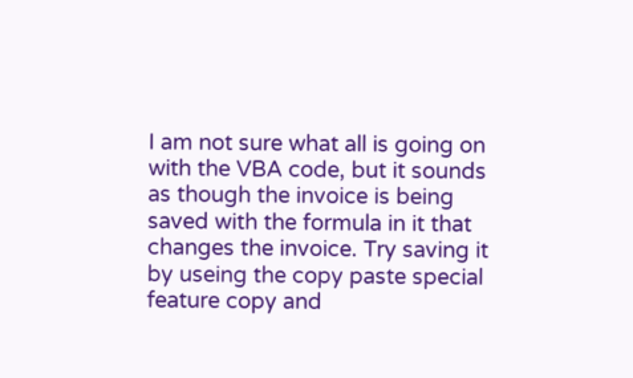I am not sure what all is going on with the VBA code, but it sounds as though the invoice is being saved with the formula in it that changes the invoice. Try saving it by useing the copy paste special feature copy and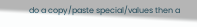do a copy/paste special/values then a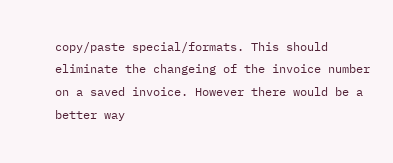copy/paste special/formats. This should eliminate the changeing of the invoice number on a saved invoice. However there would be a better way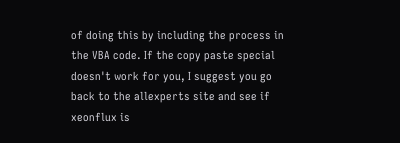of doing this by including the process in the VBA code. If the copy paste special doesn't work for you, I suggest you go back to the allexperts site and see if xeonflux is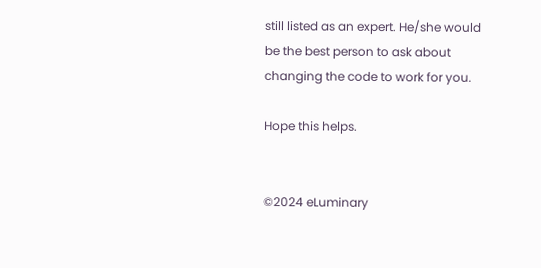still listed as an expert. He/she would be the best person to ask about changing the code to work for you.

Hope this helps.


©2024 eLuminary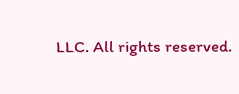LLC. All rights reserved.